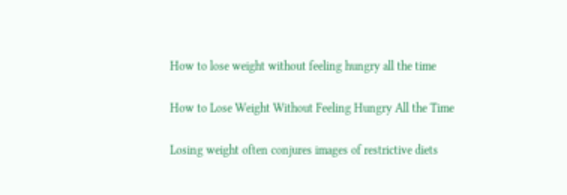How to lose weight without feeling hungry all the time

How to Lose Weight Without Feeling Hungry All the Time

Losing weight often conjures images of restrictive diets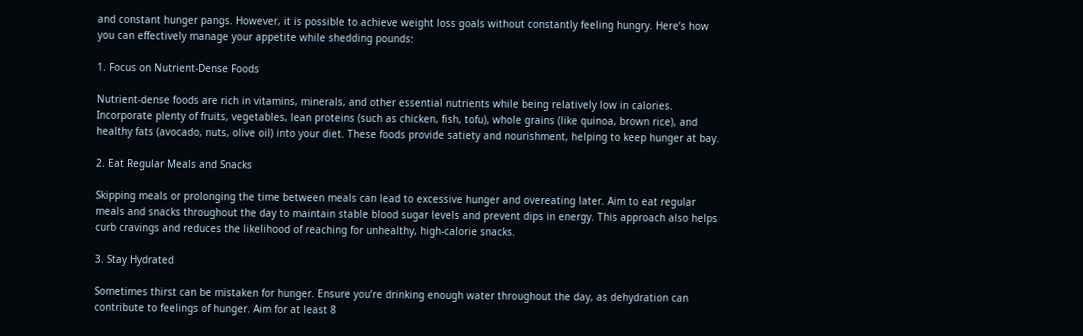and constant hunger pangs. However, it is possible to achieve weight loss goals without constantly feeling hungry. Here’s how you can effectively manage your appetite while shedding pounds:

1. Focus on Nutrient-Dense Foods

Nutrient-dense foods are rich in vitamins, minerals, and other essential nutrients while being relatively low in calories. Incorporate plenty of fruits, vegetables, lean proteins (such as chicken, fish, tofu), whole grains (like quinoa, brown rice), and healthy fats (avocado, nuts, olive oil) into your diet. These foods provide satiety and nourishment, helping to keep hunger at bay.

2. Eat Regular Meals and Snacks

Skipping meals or prolonging the time between meals can lead to excessive hunger and overeating later. Aim to eat regular meals and snacks throughout the day to maintain stable blood sugar levels and prevent dips in energy. This approach also helps curb cravings and reduces the likelihood of reaching for unhealthy, high-calorie snacks.

3. Stay Hydrated

Sometimes thirst can be mistaken for hunger. Ensure you’re drinking enough water throughout the day, as dehydration can contribute to feelings of hunger. Aim for at least 8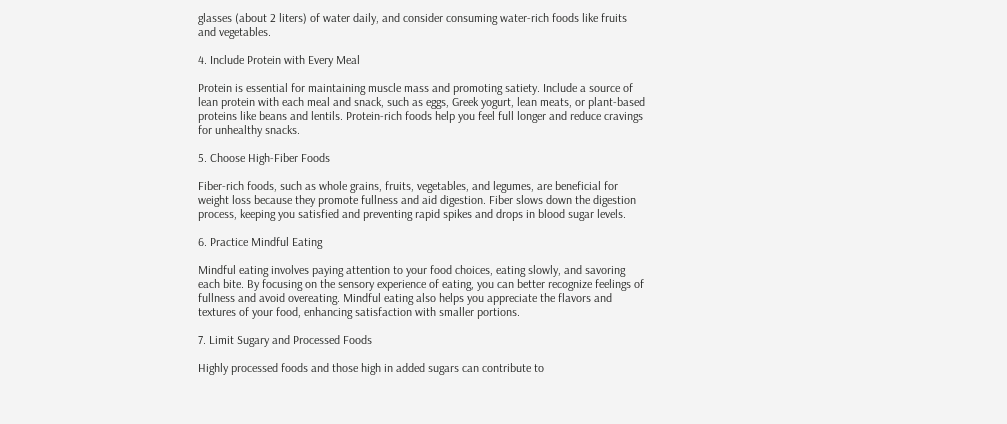glasses (about 2 liters) of water daily, and consider consuming water-rich foods like fruits and vegetables.

4. Include Protein with Every Meal

Protein is essential for maintaining muscle mass and promoting satiety. Include a source of lean protein with each meal and snack, such as eggs, Greek yogurt, lean meats, or plant-based proteins like beans and lentils. Protein-rich foods help you feel full longer and reduce cravings for unhealthy snacks.

5. Choose High-Fiber Foods

Fiber-rich foods, such as whole grains, fruits, vegetables, and legumes, are beneficial for weight loss because they promote fullness and aid digestion. Fiber slows down the digestion process, keeping you satisfied and preventing rapid spikes and drops in blood sugar levels.

6. Practice Mindful Eating

Mindful eating involves paying attention to your food choices, eating slowly, and savoring each bite. By focusing on the sensory experience of eating, you can better recognize feelings of fullness and avoid overeating. Mindful eating also helps you appreciate the flavors and textures of your food, enhancing satisfaction with smaller portions.

7. Limit Sugary and Processed Foods

Highly processed foods and those high in added sugars can contribute to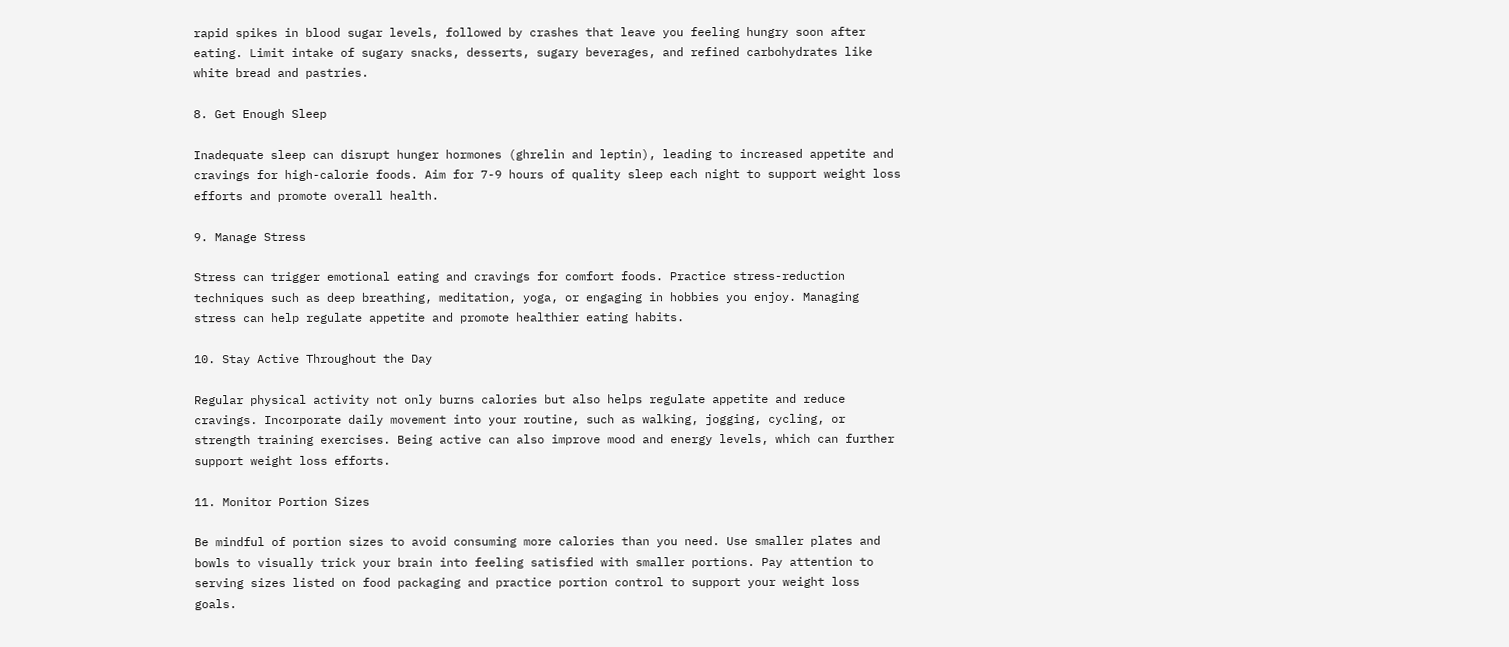rapid spikes in blood sugar levels, followed by crashes that leave you feeling hungry soon after eating. Limit intake of sugary snacks, desserts, sugary beverages, and refined carbohydrates like white bread and pastries.

8. Get Enough Sleep

Inadequate sleep can disrupt hunger hormones (ghrelin and leptin), leading to increased appetite and cravings for high-calorie foods. Aim for 7-9 hours of quality sleep each night to support weight loss efforts and promote overall health.

9. Manage Stress

Stress can trigger emotional eating and cravings for comfort foods. Practice stress-reduction techniques such as deep breathing, meditation, yoga, or engaging in hobbies you enjoy. Managing stress can help regulate appetite and promote healthier eating habits.

10. Stay Active Throughout the Day

Regular physical activity not only burns calories but also helps regulate appetite and reduce cravings. Incorporate daily movement into your routine, such as walking, jogging, cycling, or strength training exercises. Being active can also improve mood and energy levels, which can further support weight loss efforts.

11. Monitor Portion Sizes

Be mindful of portion sizes to avoid consuming more calories than you need. Use smaller plates and bowls to visually trick your brain into feeling satisfied with smaller portions. Pay attention to serving sizes listed on food packaging and practice portion control to support your weight loss goals.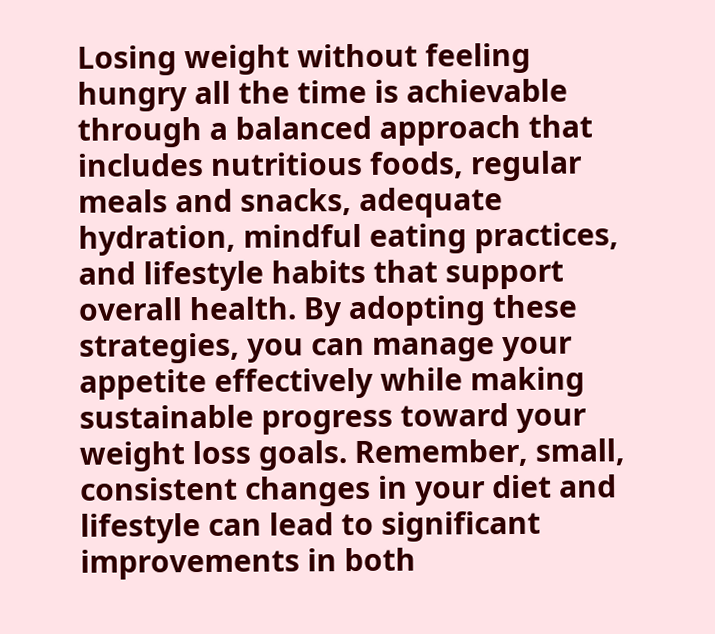Losing weight without feeling hungry all the time is achievable through a balanced approach that includes nutritious foods, regular meals and snacks, adequate hydration, mindful eating practices, and lifestyle habits that support overall health. By adopting these strategies, you can manage your appetite effectively while making sustainable progress toward your weight loss goals. Remember, small, consistent changes in your diet and lifestyle can lead to significant improvements in both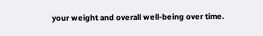your weight and overall well-being over time.